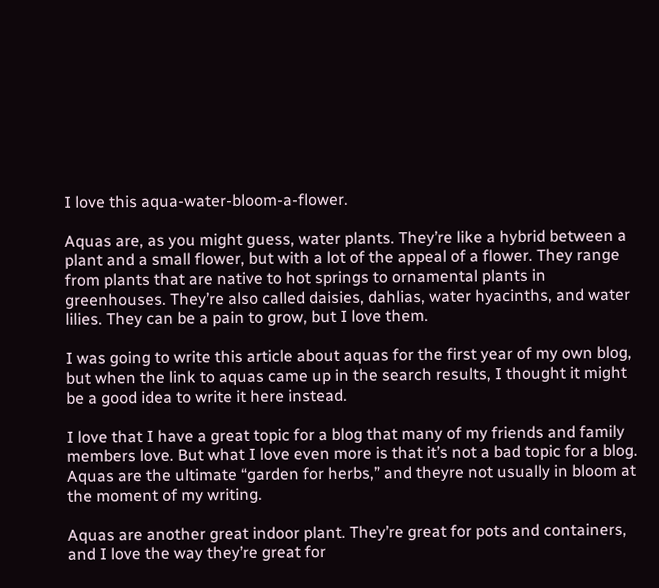I love this aqua-water-bloom-a-flower.

Aquas are, as you might guess, water plants. They’re like a hybrid between a plant and a small flower, but with a lot of the appeal of a flower. They range from plants that are native to hot springs to ornamental plants in greenhouses. They’re also called daisies, dahlias, water hyacinths, and water lilies. They can be a pain to grow, but I love them.

I was going to write this article about aquas for the first year of my own blog, but when the link to aquas came up in the search results, I thought it might be a good idea to write it here instead.

I love that I have a great topic for a blog that many of my friends and family members love. But what I love even more is that it’s not a bad topic for a blog. Aquas are the ultimate “garden for herbs,” and theyre not usually in bloom at the moment of my writing.

Aquas are another great indoor plant. They’re great for pots and containers, and I love the way they’re great for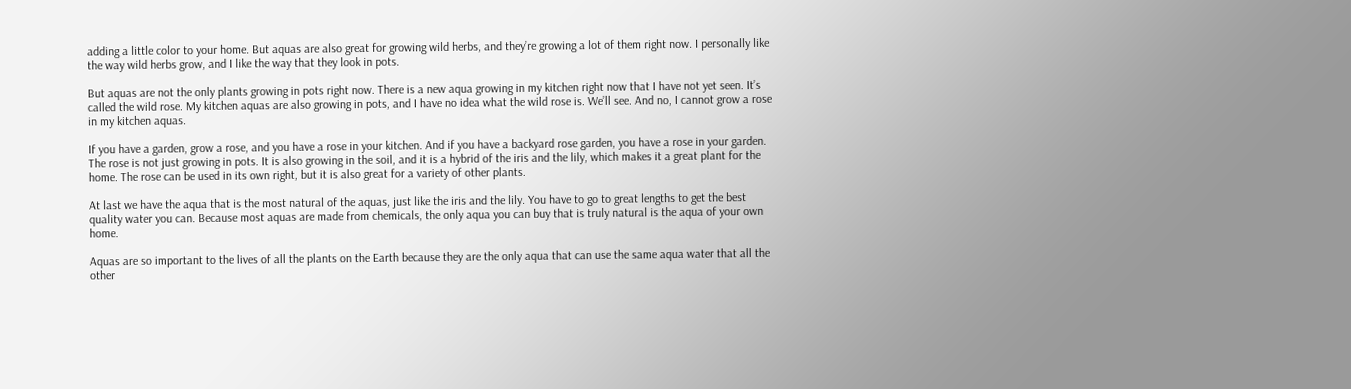adding a little color to your home. But aquas are also great for growing wild herbs, and they’re growing a lot of them right now. I personally like the way wild herbs grow, and I like the way that they look in pots.

But aquas are not the only plants growing in pots right now. There is a new aqua growing in my kitchen right now that I have not yet seen. It’s called the wild rose. My kitchen aquas are also growing in pots, and I have no idea what the wild rose is. We’ll see. And no, I cannot grow a rose in my kitchen aquas.

If you have a garden, grow a rose, and you have a rose in your kitchen. And if you have a backyard rose garden, you have a rose in your garden. The rose is not just growing in pots. It is also growing in the soil, and it is a hybrid of the iris and the lily, which makes it a great plant for the home. The rose can be used in its own right, but it is also great for a variety of other plants.

At last we have the aqua that is the most natural of the aquas, just like the iris and the lily. You have to go to great lengths to get the best quality water you can. Because most aquas are made from chemicals, the only aqua you can buy that is truly natural is the aqua of your own home.

Aquas are so important to the lives of all the plants on the Earth because they are the only aqua that can use the same aqua water that all the other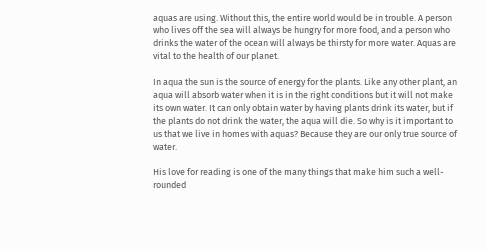aquas are using. Without this, the entire world would be in trouble. A person who lives off the sea will always be hungry for more food, and a person who drinks the water of the ocean will always be thirsty for more water. Aquas are vital to the health of our planet.

In aqua the sun is the source of energy for the plants. Like any other plant, an aqua will absorb water when it is in the right conditions but it will not make its own water. It can only obtain water by having plants drink its water, but if the plants do not drink the water, the aqua will die. So why is it important to us that we live in homes with aquas? Because they are our only true source of water.

His love for reading is one of the many things that make him such a well-rounded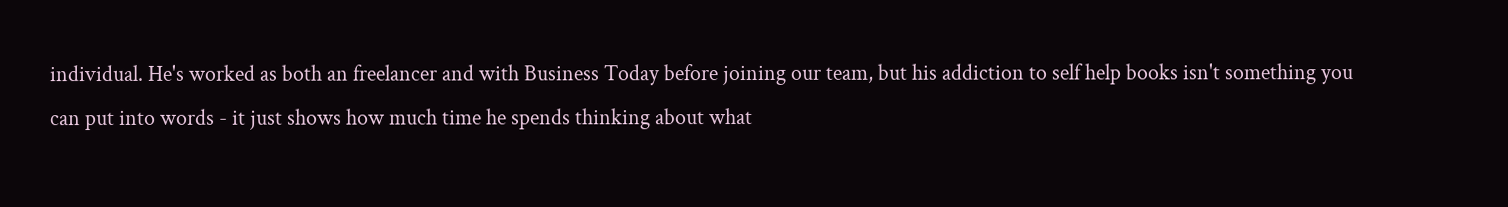individual. He's worked as both an freelancer and with Business Today before joining our team, but his addiction to self help books isn't something you can put into words - it just shows how much time he spends thinking about what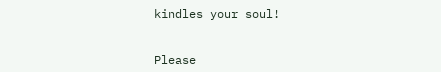kindles your soul!


Please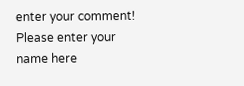enter your comment!
Please enter your name here